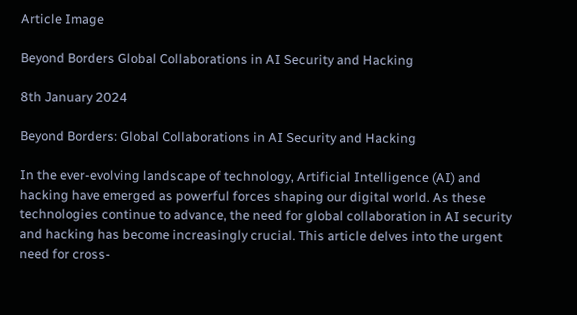Article Image

Beyond Borders Global Collaborations in AI Security and Hacking

8th January 2024

Beyond Borders: Global Collaborations in AI Security and Hacking

In the ever-evolving landscape of technology, Artificial Intelligence (AI) and hacking have emerged as powerful forces shaping our digital world. As these technologies continue to advance, the need for global collaboration in AI security and hacking has become increasingly crucial. This article delves into the urgent need for cross-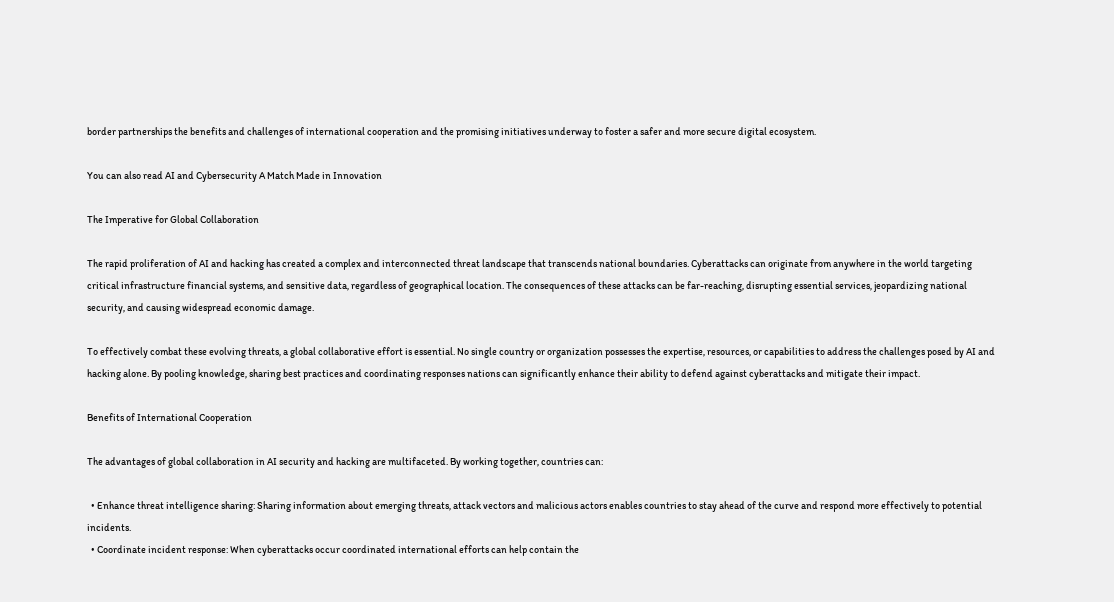border partnerships the benefits and challenges of international cooperation and the promising initiatives underway to foster a safer and more secure digital ecosystem.

You can also read AI and Cybersecurity A Match Made in Innovation

The Imperative for Global Collaboration

The rapid proliferation of AI and hacking has created a complex and interconnected threat landscape that transcends national boundaries. Cyberattacks can originate from anywhere in the world targeting critical infrastructure financial systems, and sensitive data, regardless of geographical location. The consequences of these attacks can be far-reaching, disrupting essential services, jeopardizing national security, and causing widespread economic damage.

To effectively combat these evolving threats, a global collaborative effort is essential. No single country or organization possesses the expertise, resources, or capabilities to address the challenges posed by AI and hacking alone. By pooling knowledge, sharing best practices and coordinating responses nations can significantly enhance their ability to defend against cyberattacks and mitigate their impact.

Benefits of International Cooperation

The advantages of global collaboration in AI security and hacking are multifaceted. By working together, countries can:

  • Enhance threat intelligence sharing: Sharing information about emerging threats, attack vectors and malicious actors enables countries to stay ahead of the curve and respond more effectively to potential incidents.
  • Coordinate incident response: When cyberattacks occur coordinated international efforts can help contain the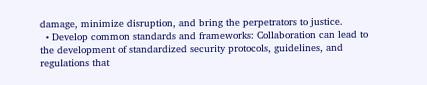damage, minimize disruption, and bring the perpetrators to justice.
  • Develop common standards and frameworks: Collaboration can lead to the development of standardized security protocols, guidelines, and regulations that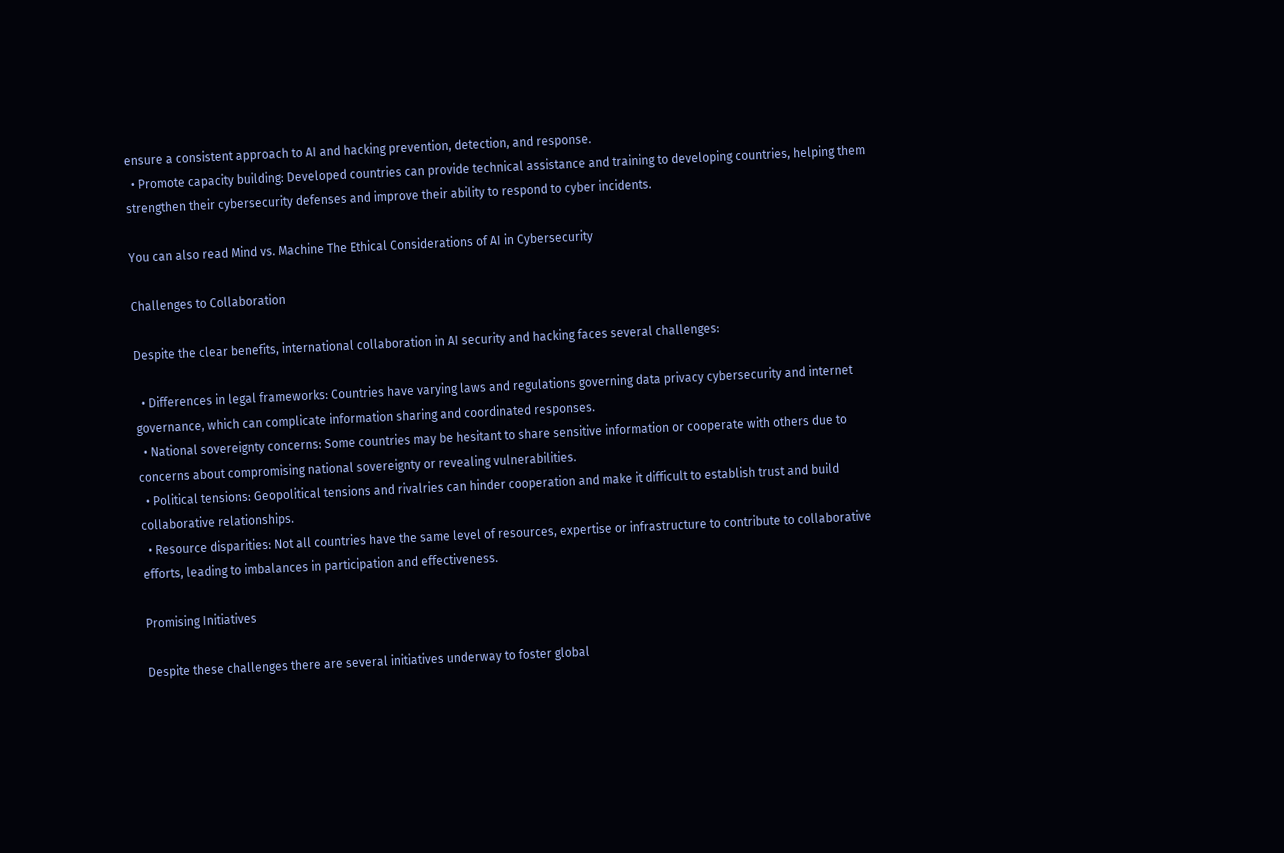ensure a consistent approach to AI and hacking prevention, detection, and response.
  • Promote capacity building: Developed countries can provide technical assistance and training to developing countries, helping them strengthen their cybersecurity defenses and improve their ability to respond to cyber incidents.

You can also read Mind vs. Machine The Ethical Considerations of AI in Cybersecurity

Challenges to Collaboration

Despite the clear benefits, international collaboration in AI security and hacking faces several challenges:

  • Differences in legal frameworks: Countries have varying laws and regulations governing data privacy cybersecurity and internet governance, which can complicate information sharing and coordinated responses.
  • National sovereignty concerns: Some countries may be hesitant to share sensitive information or cooperate with others due to concerns about compromising national sovereignty or revealing vulnerabilities.
  • Political tensions: Geopolitical tensions and rivalries can hinder cooperation and make it difficult to establish trust and build collaborative relationships.
  • Resource disparities: Not all countries have the same level of resources, expertise or infrastructure to contribute to collaborative efforts, leading to imbalances in participation and effectiveness.

Promising Initiatives

Despite these challenges there are several initiatives underway to foster global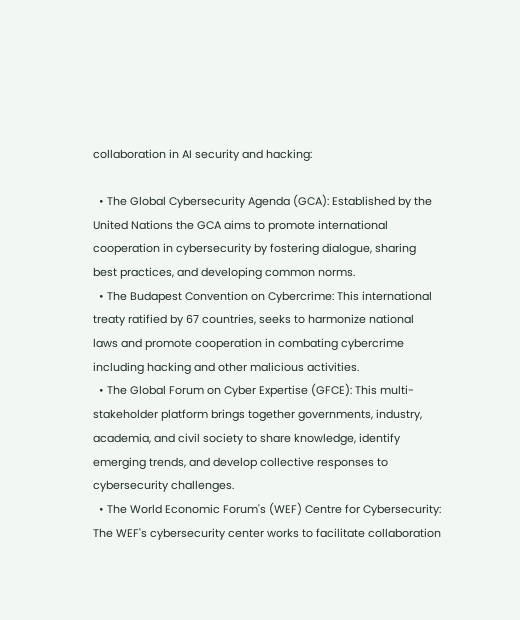collaboration in AI security and hacking:

  • The Global Cybersecurity Agenda (GCA): Established by the United Nations the GCA aims to promote international cooperation in cybersecurity by fostering dialogue, sharing best practices, and developing common norms.
  • The Budapest Convention on Cybercrime: This international treaty ratified by 67 countries, seeks to harmonize national laws and promote cooperation in combating cybercrime including hacking and other malicious activities.
  • The Global Forum on Cyber Expertise (GFCE): This multi-stakeholder platform brings together governments, industry, academia, and civil society to share knowledge, identify emerging trends, and develop collective responses to cybersecurity challenges.
  • The World Economic Forum's (WEF) Centre for Cybersecurity: The WEF's cybersecurity center works to facilitate collaboration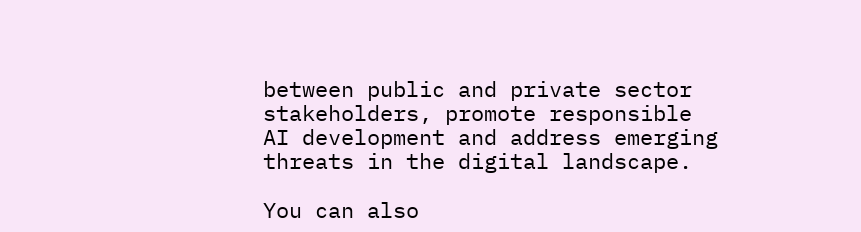between public and private sector stakeholders, promote responsible AI development and address emerging threats in the digital landscape.

You can also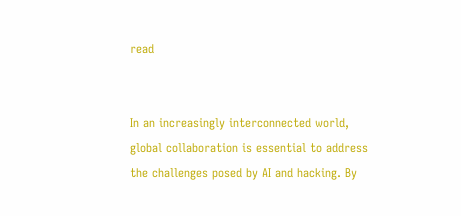read


In an increasingly interconnected world, global collaboration is essential to address the challenges posed by AI and hacking. By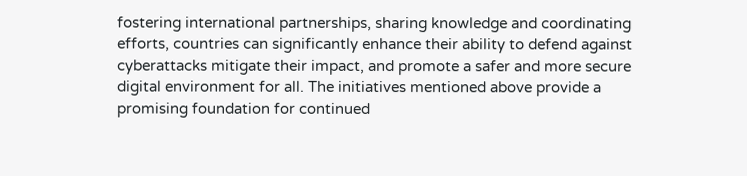fostering international partnerships, sharing knowledge and coordinating efforts, countries can significantly enhance their ability to defend against cyberattacks mitigate their impact, and promote a safer and more secure digital environment for all. The initiatives mentioned above provide a promising foundation for continued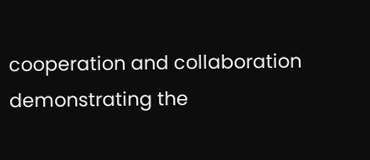cooperation and collaboration demonstrating the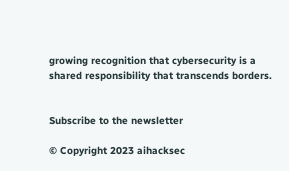growing recognition that cybersecurity is a shared responsibility that transcends borders.


Subscribe to the newsletter

© Copyright 2023 aihacksec